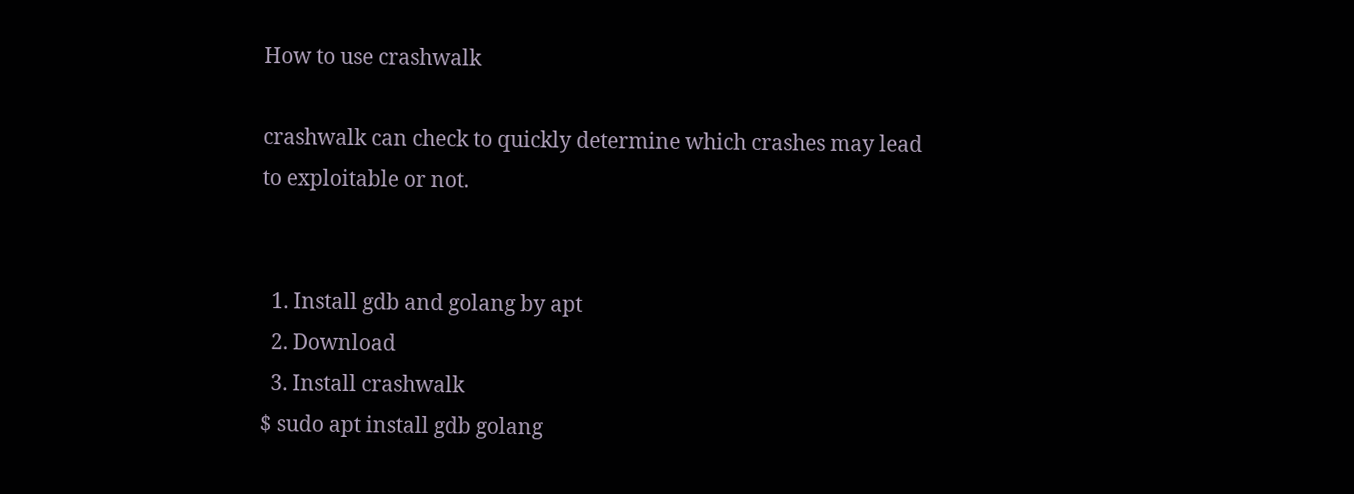How to use crashwalk

crashwalk can check to quickly determine which crashes may lead to exploitable or not.


  1. Install gdb and golang by apt
  2. Download
  3. Install crashwalk
$ sudo apt install gdb golang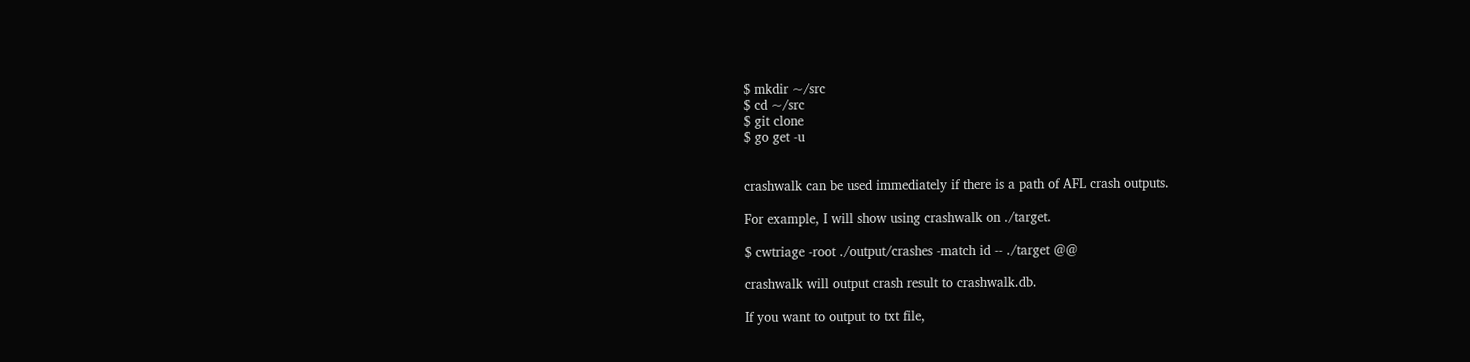$ mkdir ~/src
$ cd ~/src
$ git clone
$ go get -u


crashwalk can be used immediately if there is a path of AFL crash outputs.

For example, I will show using crashwalk on ./target.

$ cwtriage -root ./output/crashes -match id -- ./target @@

crashwalk will output crash result to crashwalk.db.

If you want to output to txt file,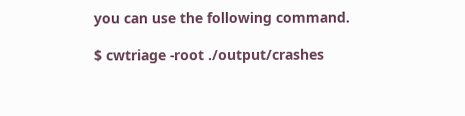you can use the following command.

$ cwtriage -root ./output/crashes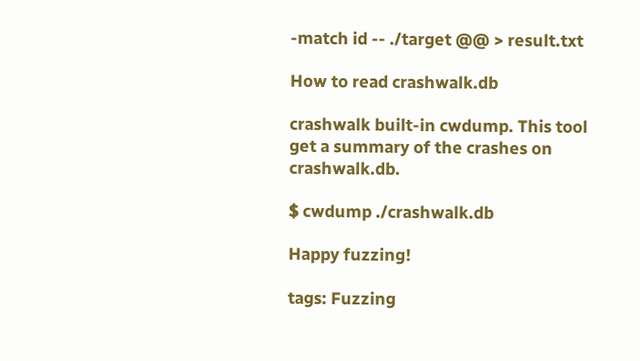-match id -- ./target @@ > result.txt

How to read crashwalk.db

crashwalk built-in cwdump. This tool get a summary of the crashes on crashwalk.db.

$ cwdump ./crashwalk.db

Happy fuzzing!

tags: Fuzzing